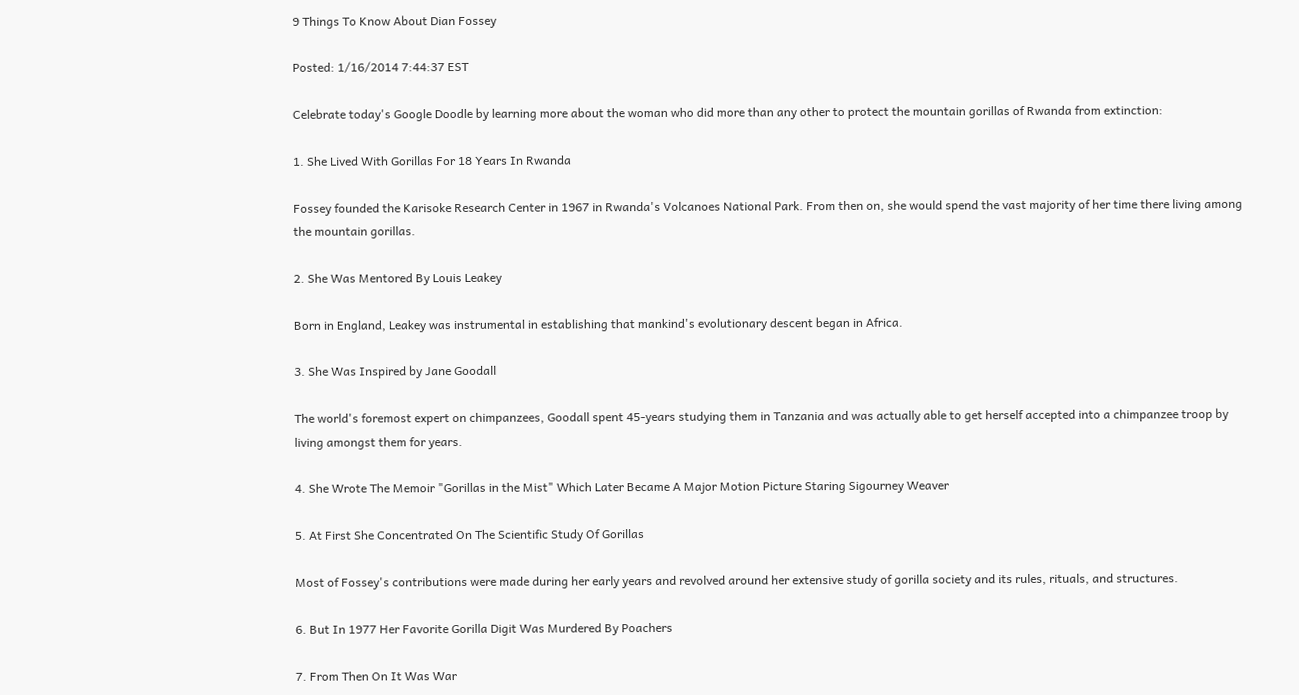9 Things To Know About Dian Fossey

Posted: 1/16/2014 7:44:37 EST

Celebrate today's Google Doodle by learning more about the woman who did more than any other to protect the mountain gorillas of Rwanda from extinction:

1. She Lived With Gorillas For 18 Years In Rwanda

Fossey founded the Karisoke Research Center in 1967 in Rwanda's Volcanoes National Park. From then on, she would spend the vast majority of her time there living among the mountain gorillas.

2. She Was Mentored By Louis Leakey

Born in England, Leakey was instrumental in establishing that mankind's evolutionary descent began in Africa.

3. She Was Inspired by Jane Goodall

The world's foremost expert on chimpanzees, Goodall spent 45-years studying them in Tanzania and was actually able to get herself accepted into a chimpanzee troop by living amongst them for years.

4. She Wrote The Memoir "Gorillas in the Mist" Which Later Became A Major Motion Picture Staring Sigourney Weaver

5. At First She Concentrated On The Scientific Study Of Gorillas

Most of Fossey's contributions were made during her early years and revolved around her extensive study of gorilla society and its rules, rituals, and structures.

6. But In 1977 Her Favorite Gorilla Digit Was Murdered By Poachers

7. From Then On It Was War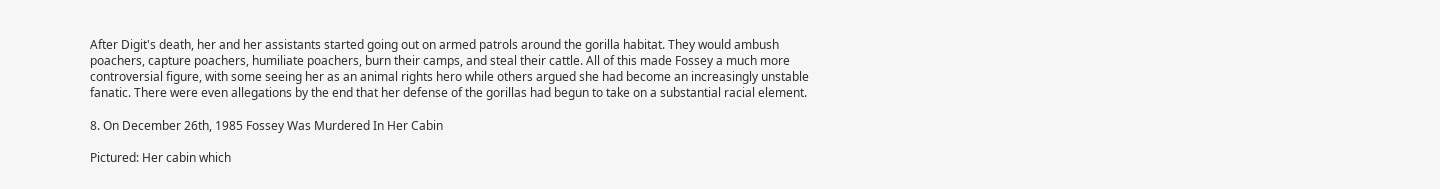After Digit's death, her and her assistants started going out on armed patrols around the gorilla habitat. They would ambush poachers, capture poachers, humiliate poachers, burn their camps, and steal their cattle. All of this made Fossey a much more controversial figure, with some seeing her as an animal rights hero while others argued she had become an increasingly unstable fanatic. There were even allegations by the end that her defense of the gorillas had begun to take on a substantial racial element.

8. On December 26th, 1985 Fossey Was Murdered In Her Cabin

Pictured: Her cabin which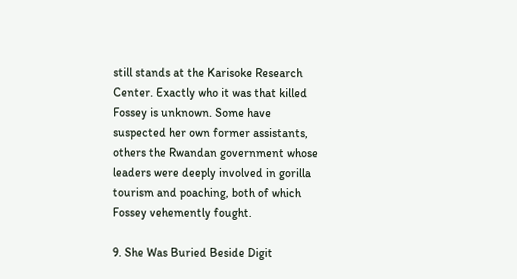still stands at the Karisoke Research Center. Exactly who it was that killed Fossey is unknown. Some have suspected her own former assistants, others the Rwandan government whose leaders were deeply involved in gorilla tourism and poaching, both of which Fossey vehemently fought.

9. She Was Buried Beside Digit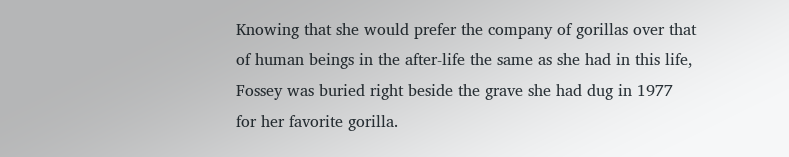Knowing that she would prefer the company of gorillas over that of human beings in the after-life the same as she had in this life, Fossey was buried right beside the grave she had dug in 1977 for her favorite gorilla.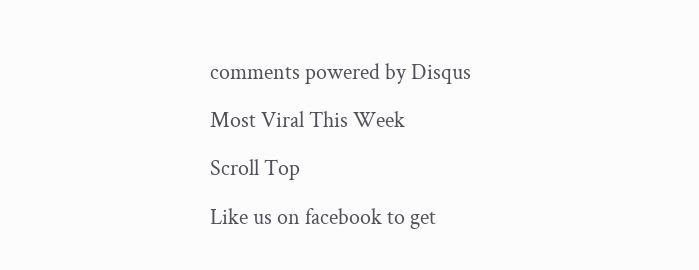comments powered by Disqus

Most Viral This Week

Scroll Top

Like us on facebook to get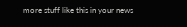more stuff like this in your news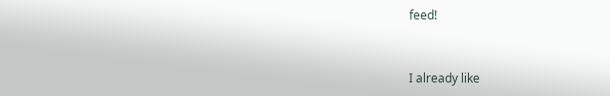feed!


I already like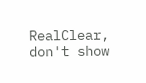RealClear, don't show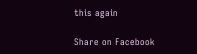this again

Share on Facebook